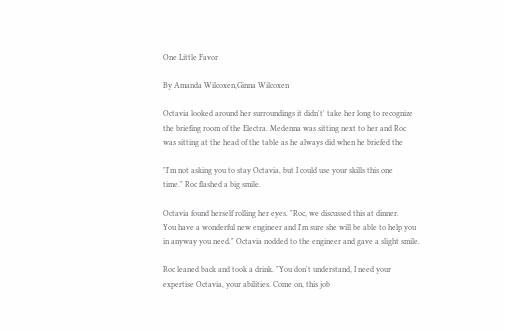One Little Favor

By Amanda Wilcoxen,Ginna Wilcoxen

Octavia looked around her surroundings it didn't' take her long to recognize
the briefing room of the Electra. Medenna was sitting next to her and Roc
was sitting at the head of the table as he always did when he briefed the

"I'm not asking you to stay Octavia, but I could use your skills this one
time." Roc flashed a big smile.

Octavia found herself rolling her eyes. "Roc, we discussed this at dinner.
You have a wonderful new engineer and I'm sure she will be able to help you
in anyway you need." Octavia nodded to the engineer and gave a slight smile.

Roc leaned back and took a drink. "You don't understand, I need your
expertise Octavia, your abilities. Come on, this job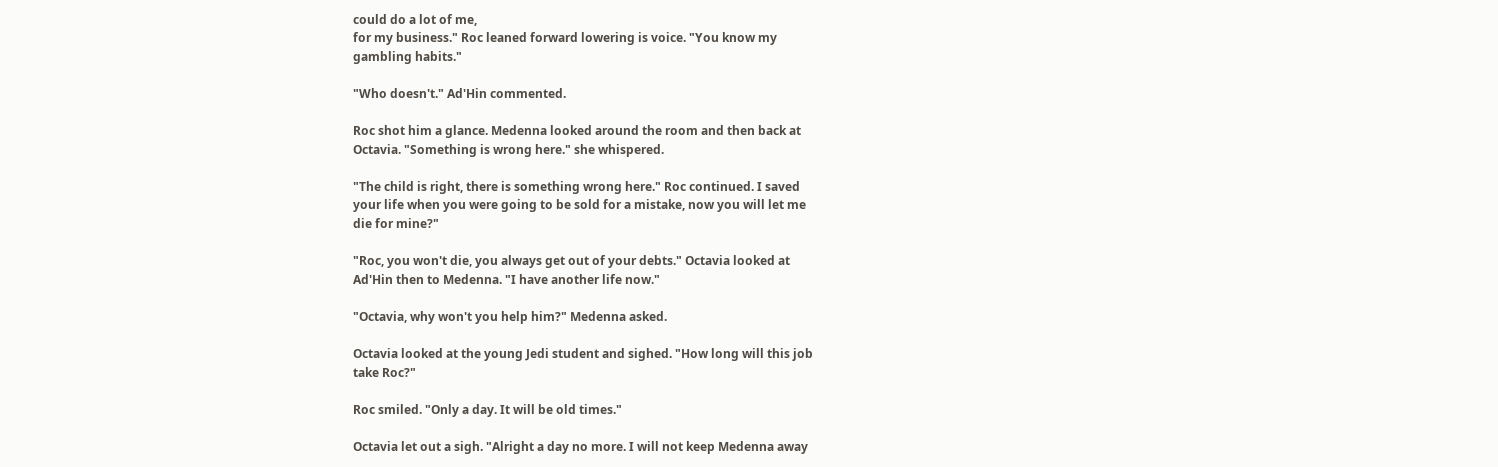could do a lot of me,
for my business." Roc leaned forward lowering is voice. "You know my
gambling habits."

"Who doesn't." Ad'Hin commented.

Roc shot him a glance. Medenna looked around the room and then back at
Octavia. "Something is wrong here." she whispered.

"The child is right, there is something wrong here." Roc continued. I saved
your life when you were going to be sold for a mistake, now you will let me
die for mine?"

"Roc, you won't die, you always get out of your debts." Octavia looked at
Ad'Hin then to Medenna. "I have another life now."

"Octavia, why won't you help him?" Medenna asked.

Octavia looked at the young Jedi student and sighed. "How long will this job
take Roc?"

Roc smiled. "Only a day. It will be old times."

Octavia let out a sigh. "Alright a day no more. I will not keep Medenna away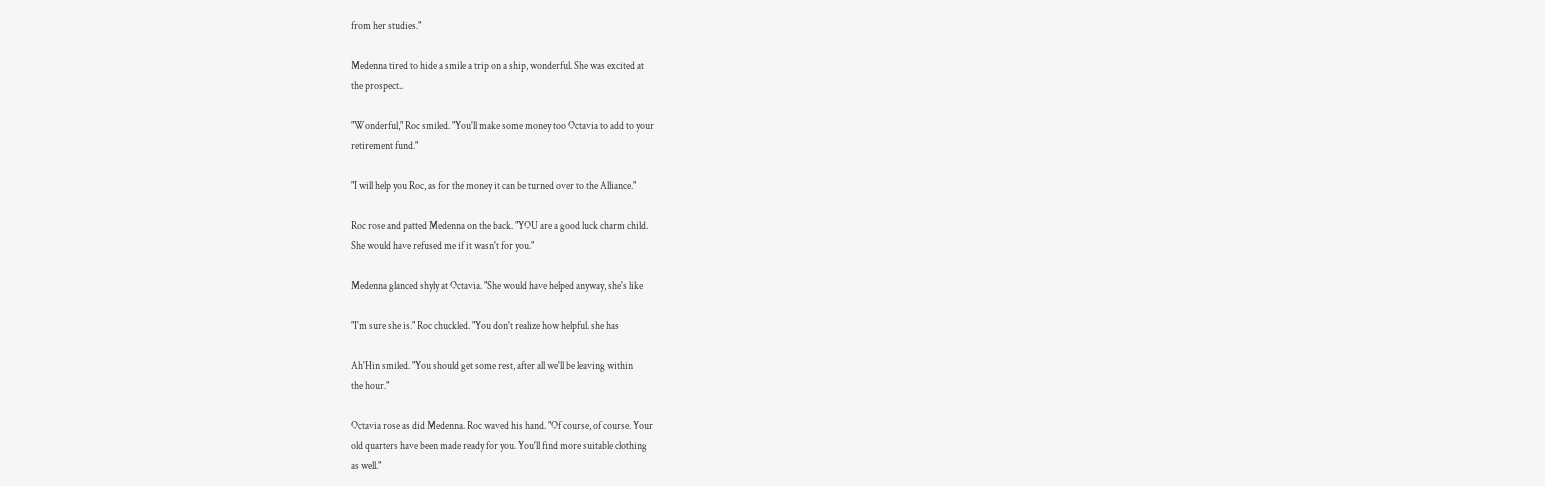from her studies."

Medenna tired to hide a smile a trip on a ship, wonderful. She was excited at
the prospect..

"Wonderful," Roc smiled. "You'll make some money too Octavia to add to your
retirement fund."

"I will help you Roc, as for the money it can be turned over to the Alliance."

Roc rose and patted Medenna on the back. "YOU are a good luck charm child.
She would have refused me if it wasn't for you."

Medenna glanced shyly at Octavia. "She would have helped anyway, she's like

"I'm sure she is." Roc chuckled. "You don't realize how helpful. she has

Ah'Hin smiled. "You should get some rest, after all we'll be leaving within
the hour."

Octavia rose as did Medenna. Roc waved his hand. "Of course, of course. Your
old quarters have been made ready for you. You'll find more suitable clothing
as well."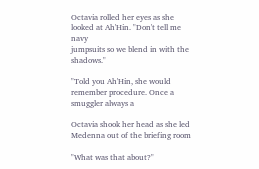Octavia rolled her eyes as she looked at Ah'Hin. "Don't tell me navy
jumpsuits so we blend in with the shadows."

"Told you Ah'Hin, she would remember procedure. Once a smuggler always a

Octavia shook her head as she led Medenna out of the briefing room

"What was that about?"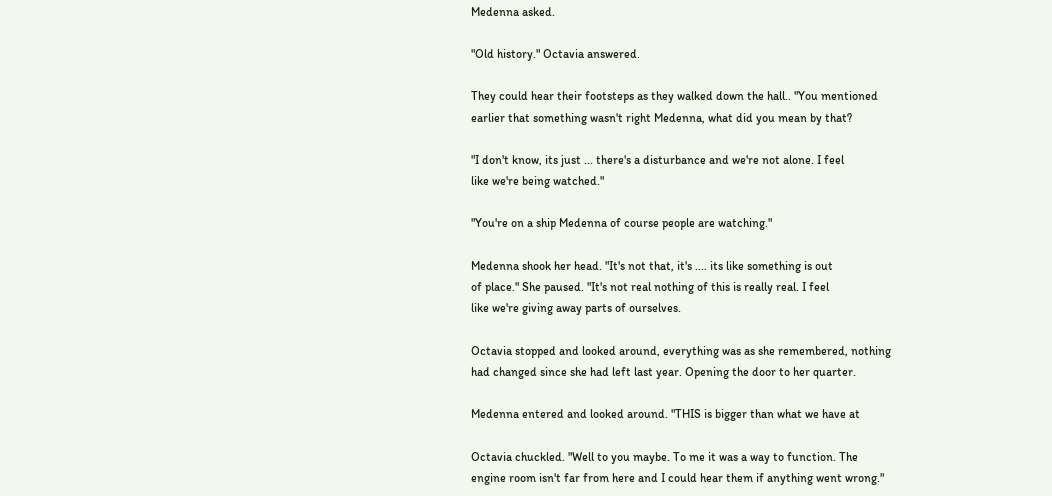Medenna asked.

"Old history." Octavia answered.

They could hear their footsteps as they walked down the hall.. "You mentioned
earlier that something wasn't right Medenna, what did you mean by that?

"I don't know, its just ... there's a disturbance and we're not alone. I feel
like we're being watched."

"You're on a ship Medenna of course people are watching."

Medenna shook her head. "It's not that, it's .... its like something is out
of place." She paused. "It's not real nothing of this is really real. I feel
like we're giving away parts of ourselves.

Octavia stopped and looked around, everything was as she remembered, nothing
had changed since she had left last year. Opening the door to her quarter.

Medenna entered and looked around. "THIS is bigger than what we have at

Octavia chuckled. "Well to you maybe. To me it was a way to function. The
engine room isn't far from here and I could hear them if anything went wrong."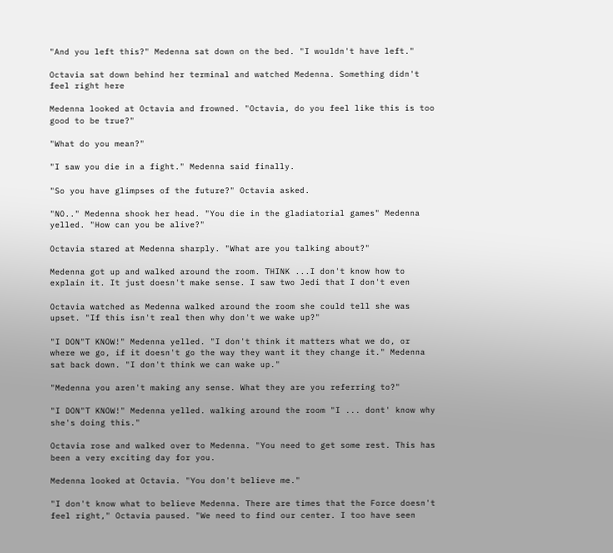"And you left this?" Medenna sat down on the bed. "I wouldn't have left."

Octavia sat down behind her terminal and watched Medenna. Something didn't
feel right here

Medenna looked at Octavia and frowned. "Octavia, do you feel like this is too
good to be true?"

"What do you mean?"

"I saw you die in a fight." Medenna said finally.

"So you have glimpses of the future?" Octavia asked.

"NO.." Medenna shook her head. "You die in the gladiatorial games" Medenna
yelled. "How can you be alive?"

Octavia stared at Medenna sharply. "What are you talking about?"

Medenna got up and walked around the room. THINK ...I don't know how to
explain it. It just doesn't make sense. I saw two Jedi that I don't even

Octavia watched as Medenna walked around the room she could tell she was
upset. "If this isn't real then why don't we wake up?"

"I DON"T KNOW!" Medenna yelled. "I don't think it matters what we do, or
where we go, if it doesn't go the way they want it they change it." Medenna
sat back down. "I don't think we can wake up."

"Medenna you aren't making any sense. What they are you referring to?"

"I DON"T KNOW!" Medenna yelled. walking around the room "I ... dont' know why
she's doing this."

Octavia rose and walked over to Medenna. "You need to get some rest. This has
been a very exciting day for you.

Medenna looked at Octavia. "You don't believe me."

"I don't know what to believe Medenna. There are times that the Force doesn't
feel right," Octavia paused. "We need to find our center. I too have seen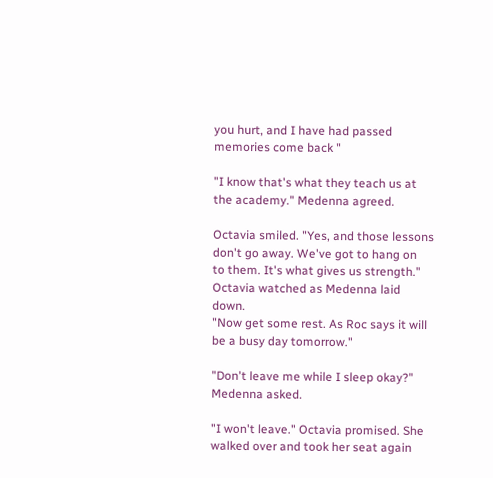you hurt, and I have had passed memories come back "

"I know that's what they teach us at the academy." Medenna agreed.

Octavia smiled. "Yes, and those lessons don't go away. We've got to hang on
to them. It's what gives us strength." Octavia watched as Medenna laid down.
"Now get some rest. As Roc says it will be a busy day tomorrow."

"Don't leave me while I sleep okay?" Medenna asked.

"I won't leave." Octavia promised. She walked over and took her seat again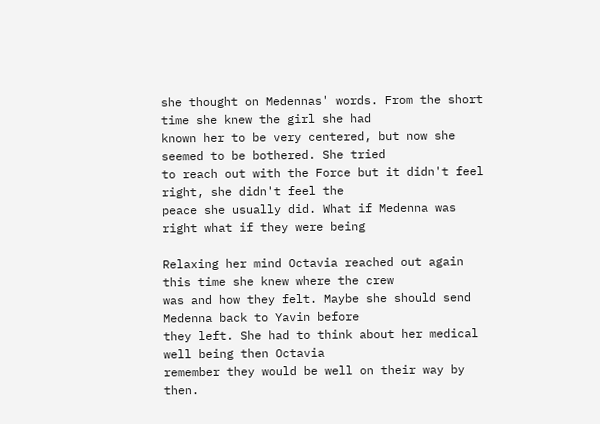she thought on Medennas' words. From the short time she knew the girl she had
known her to be very centered, but now she seemed to be bothered. She tried
to reach out with the Force but it didn't feel right, she didn't feel the
peace she usually did. What if Medenna was right what if they were being

Relaxing her mind Octavia reached out again this time she knew where the crew
was and how they felt. Maybe she should send Medenna back to Yavin before
they left. She had to think about her medical well being then Octavia
remember they would be well on their way by then.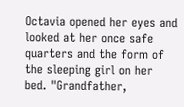Octavia opened her eyes and looked at her once safe quarters and the form of
the sleeping girl on her bed. "Grandfather,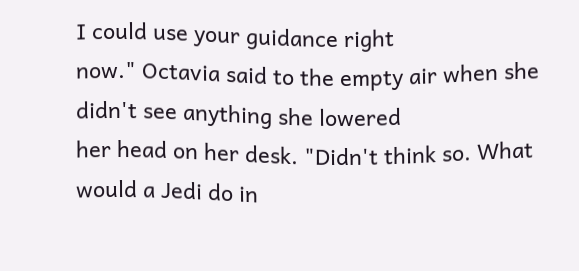I could use your guidance right
now." Octavia said to the empty air when she didn't see anything she lowered
her head on her desk. "Didn't think so. What would a Jedi do in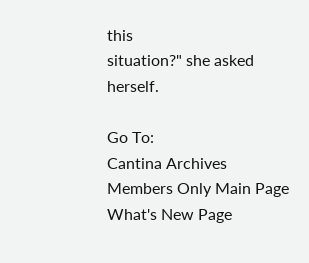this
situation?" she asked herself.

Go To:
Cantina Archives
Members Only Main Page
What's New Page